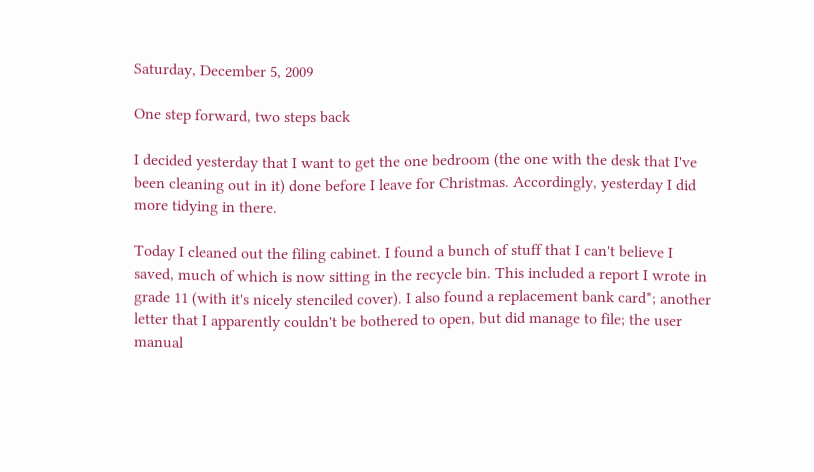Saturday, December 5, 2009

One step forward, two steps back

I decided yesterday that I want to get the one bedroom (the one with the desk that I've been cleaning out in it) done before I leave for Christmas. Accordingly, yesterday I did more tidying in there.

Today I cleaned out the filing cabinet. I found a bunch of stuff that I can't believe I saved, much of which is now sitting in the recycle bin. This included a report I wrote in grade 11 (with it's nicely stenciled cover). I also found a replacement bank card*; another letter that I apparently couldn't be bothered to open, but did manage to file; the user manual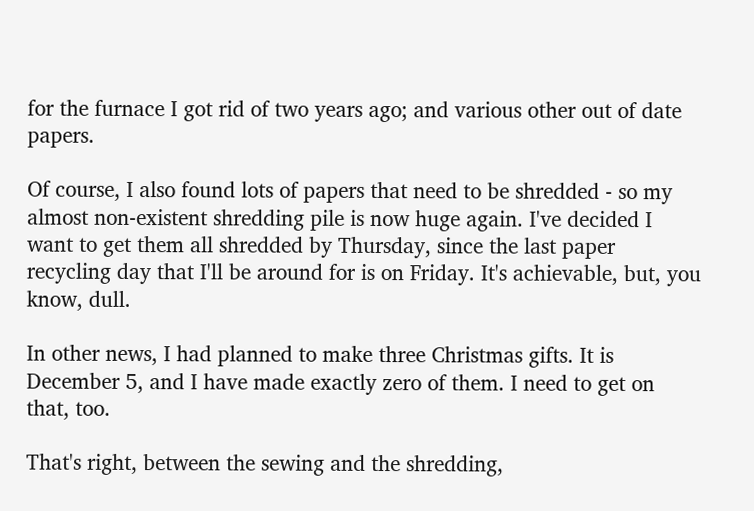for the furnace I got rid of two years ago; and various other out of date papers.

Of course, I also found lots of papers that need to be shredded - so my almost non-existent shredding pile is now huge again. I've decided I want to get them all shredded by Thursday, since the last paper recycling day that I'll be around for is on Friday. It's achievable, but, you know, dull.

In other news, I had planned to make three Christmas gifts. It is December 5, and I have made exactly zero of them. I need to get on that, too.

That's right, between the sewing and the shredding,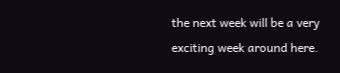the next week will be a very exciting week around here.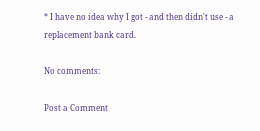* I have no idea why I got - and then didn't use - a replacement bank card.

No comments:

Post a Comment